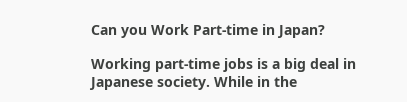Can you Work Part-time in Japan?

Working part-time jobs is a big deal in Japanese society. While in the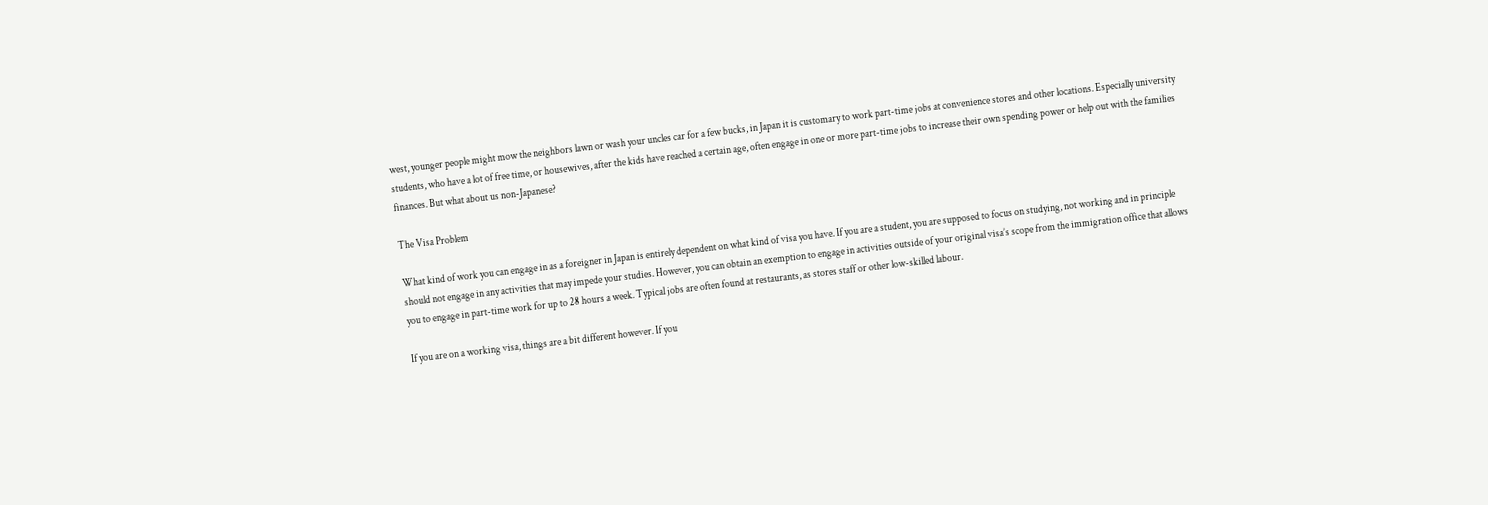west, younger people might mow the neighbors lawn or wash your uncles car for a few bucks, in Japan it is customary to work part-time jobs at convenience stores and other locations. Especially university students, who have a lot of free time, or housewives, after the kids have reached a certain age, often engage in one or more part-time jobs to increase their own spending power or help out with the families finances. But what about us non-Japanese?

The Visa Problem

What kind of work you can engage in as a foreigner in Japan is entirely dependent on what kind of visa you have. If you are a student, you are supposed to focus on studying, not working and in principle should not engage in any activities that may impede your studies. However, you can obtain an exemption to engage in activities outside of your original visa’s scope from the immigration office that allows you to engage in part-time work for up to 28 hours a week. Typical jobs are often found at restaurants, as stores staff or other low-skilled labour.

If you are on a working visa, things are a bit different however. If you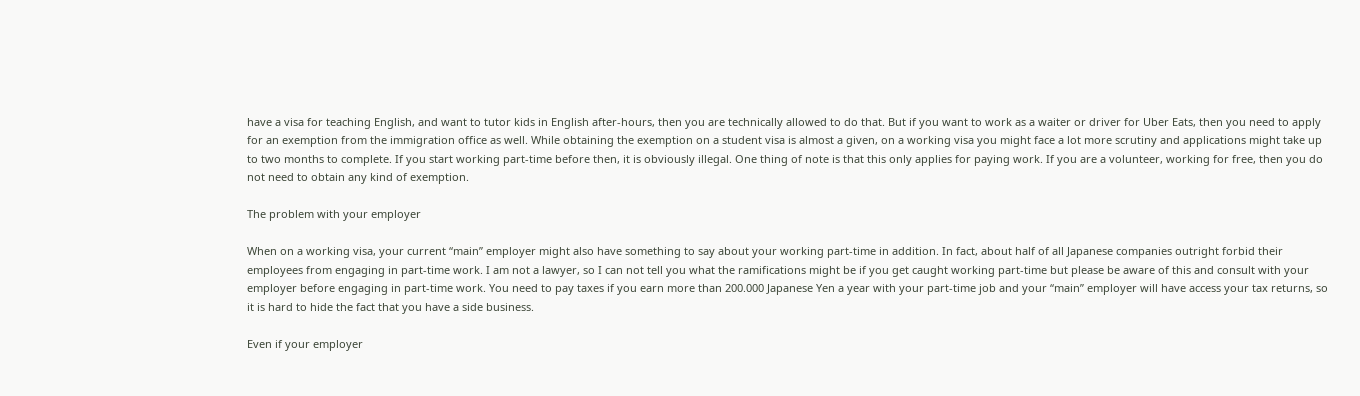have a visa for teaching English, and want to tutor kids in English after-hours, then you are technically allowed to do that. But if you want to work as a waiter or driver for Uber Eats, then you need to apply for an exemption from the immigration office as well. While obtaining the exemption on a student visa is almost a given, on a working visa you might face a lot more scrutiny and applications might take up to two months to complete. If you start working part-time before then, it is obviously illegal. One thing of note is that this only applies for paying work. If you are a volunteer, working for free, then you do not need to obtain any kind of exemption.

The problem with your employer

When on a working visa, your current “main” employer might also have something to say about your working part-time in addition. In fact, about half of all Japanese companies outright forbid their employees from engaging in part-time work. I am not a lawyer, so I can not tell you what the ramifications might be if you get caught working part-time but please be aware of this and consult with your employer before engaging in part-time work. You need to pay taxes if you earn more than 200.000 Japanese Yen a year with your part-time job and your “main” employer will have access your tax returns, so it is hard to hide the fact that you have a side business.

Even if your employer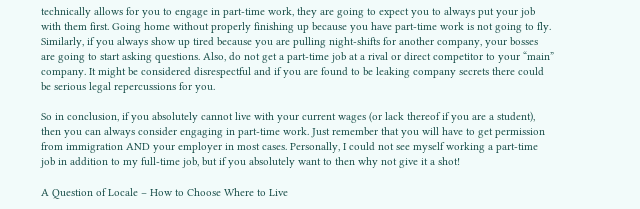technically allows for you to engage in part-time work, they are going to expect you to always put your job with them first. Going home without properly finishing up because you have part-time work is not going to fly. Similarly, if you always show up tired because you are pulling night-shifts for another company, your bosses are going to start asking questions. Also, do not get a part-time job at a rival or direct competitor to your “main” company. It might be considered disrespectful and if you are found to be leaking company secrets there could be serious legal repercussions for you.

So in conclusion, if you absolutely cannot live with your current wages (or lack thereof if you are a student), then you can always consider engaging in part-time work. Just remember that you will have to get permission from immigration AND your employer in most cases. Personally, I could not see myself working a part-time job in addition to my full-time job, but if you absolutely want to then why not give it a shot!

A Question of Locale – How to Choose Where to Live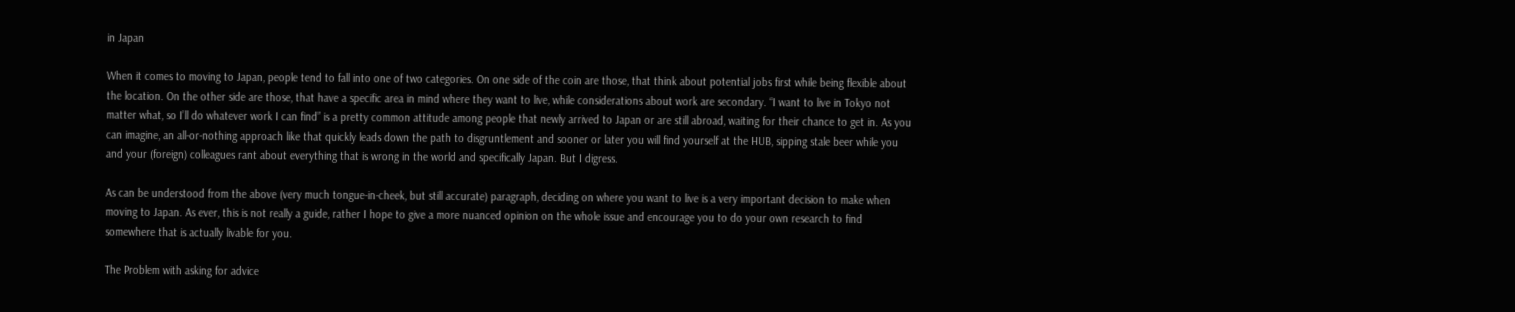in Japan

When it comes to moving to Japan, people tend to fall into one of two categories. On one side of the coin are those, that think about potential jobs first while being flexible about the location. On the other side are those, that have a specific area in mind where they want to live, while considerations about work are secondary. “I want to live in Tokyo not matter what, so I’ll do whatever work I can find” is a pretty common attitude among people that newly arrived to Japan or are still abroad, waiting for their chance to get in. As you can imagine, an all-or-nothing approach like that quickly leads down the path to disgruntlement and sooner or later you will find yourself at the HUB, sipping stale beer while you and your (foreign) colleagues rant about everything that is wrong in the world and specifically Japan. But I digress.

As can be understood from the above (very much tongue-in-cheek, but still accurate) paragraph, deciding on where you want to live is a very important decision to make when moving to Japan. As ever, this is not really a guide, rather I hope to give a more nuanced opinion on the whole issue and encourage you to do your own research to find somewhere that is actually livable for you.

The Problem with asking for advice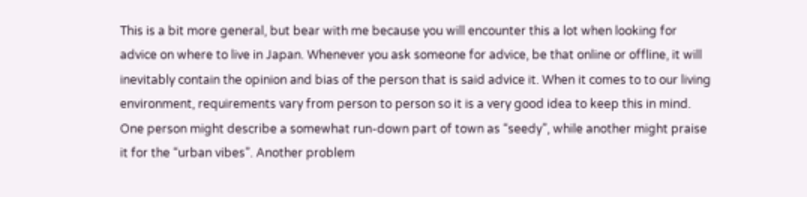This is a bit more general, but bear with me because you will encounter this a lot when looking for advice on where to live in Japan. Whenever you ask someone for advice, be that online or offline, it will inevitably contain the opinion and bias of the person that is said advice it. When it comes to to our living environment, requirements vary from person to person so it is a very good idea to keep this in mind. One person might describe a somewhat run-down part of town as “seedy”, while another might praise it for the “urban vibes”. Another problem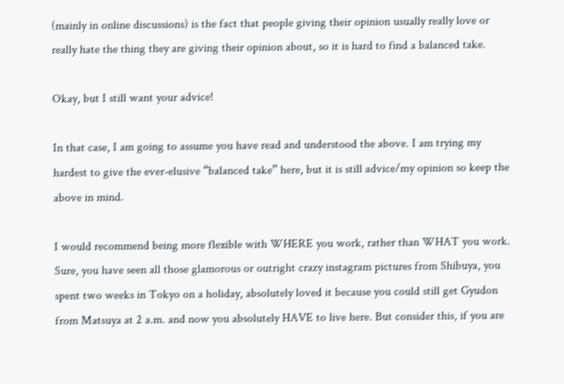(mainly in online discussions) is the fact that people giving their opinion usually really love or really hate the thing they are giving their opinion about, so it is hard to find a balanced take.

Okay, but I still want your advice!

In that case, I am going to assume you have read and understood the above. I am trying my hardest to give the ever-elusive “balanced take” here, but it is still advice/my opinion so keep the above in mind.

I would recommend being more flexible with WHERE you work, rather than WHAT you work. Sure, you have seen all those glamorous or outright crazy instagram pictures from Shibuya, you spent two weeks in Tokyo on a holiday, absolutely loved it because you could still get Gyudon from Matsuya at 2 a.m. and now you absolutely HAVE to live here. But consider this, if you are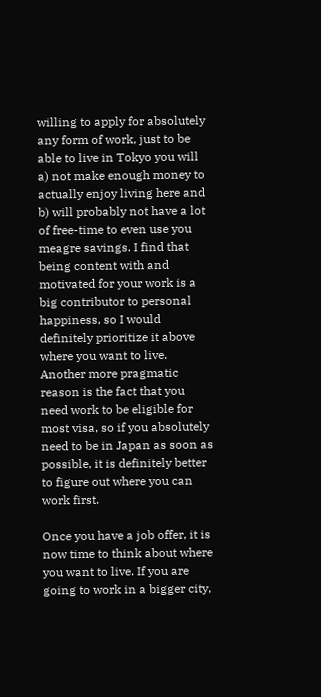willing to apply for absolutely any form of work, just to be able to live in Tokyo you will a) not make enough money to actually enjoy living here and b) will probably not have a lot of free-time to even use you meagre savings. I find that being content with and motivated for your work is a big contributor to personal happiness, so I would definitely prioritize it above where you want to live. Another more pragmatic reason is the fact that you need work to be eligible for most visa, so if you absolutely need to be in Japan as soon as possible, it is definitely better to figure out where you can work first.

Once you have a job offer, it is now time to think about where you want to live. If you are going to work in a bigger city,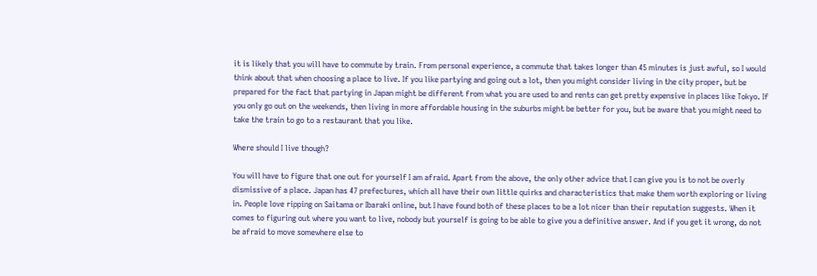it is likely that you will have to commute by train. From personal experience, a commute that takes longer than 45 minutes is just awful, so I would think about that when choosing a place to live. If you like partying and going out a lot, then you might consider living in the city proper, but be prepared for the fact that partying in Japan might be different from what you are used to and rents can get pretty expensive in places like Tokyo. If you only go out on the weekends, then living in more affordable housing in the suburbs might be better for you, but be aware that you might need to take the train to go to a restaurant that you like.

Where should I live though?

You will have to figure that one out for yourself I am afraid. Apart from the above, the only other advice that I can give you is to not be overly dismissive of a place. Japan has 47 prefectures, which all have their own little quirks and characteristics that make them worth exploring or living in. People love ripping on Saitama or Ibaraki online, but I have found both of these places to be a lot nicer than their reputation suggests. When it comes to figuring out where you want to live, nobody but yourself is going to be able to give you a definitive answer. And if you get it wrong, do not be afraid to move somewhere else to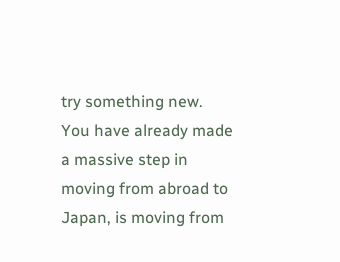try something new. You have already made a massive step in moving from abroad to Japan, is moving from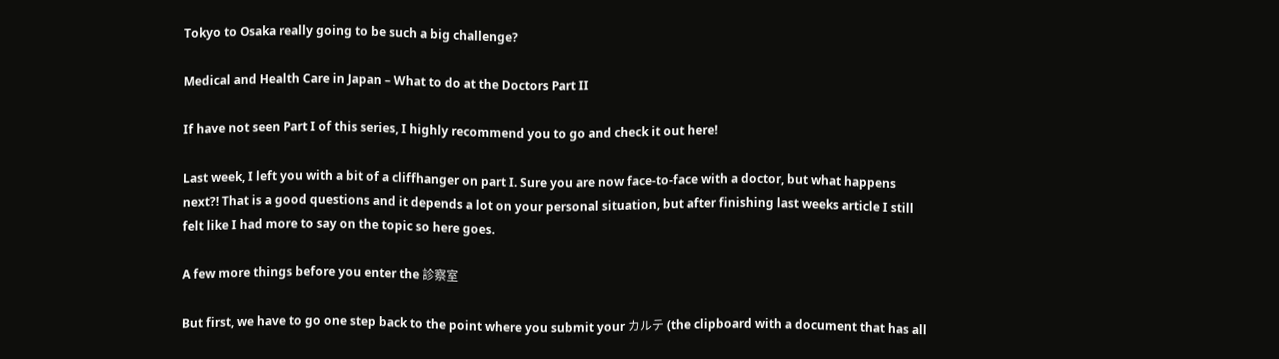Tokyo to Osaka really going to be such a big challenge?

Medical and Health Care in Japan – What to do at the Doctors Part II

If have not seen Part I of this series, I highly recommend you to go and check it out here!

Last week, I left you with a bit of a cliffhanger on part I. Sure you are now face-to-face with a doctor, but what happens next?! That is a good questions and it depends a lot on your personal situation, but after finishing last weeks article I still felt like I had more to say on the topic so here goes.

A few more things before you enter the 診察室

But first, we have to go one step back to the point where you submit your カルテ (the clipboard with a document that has all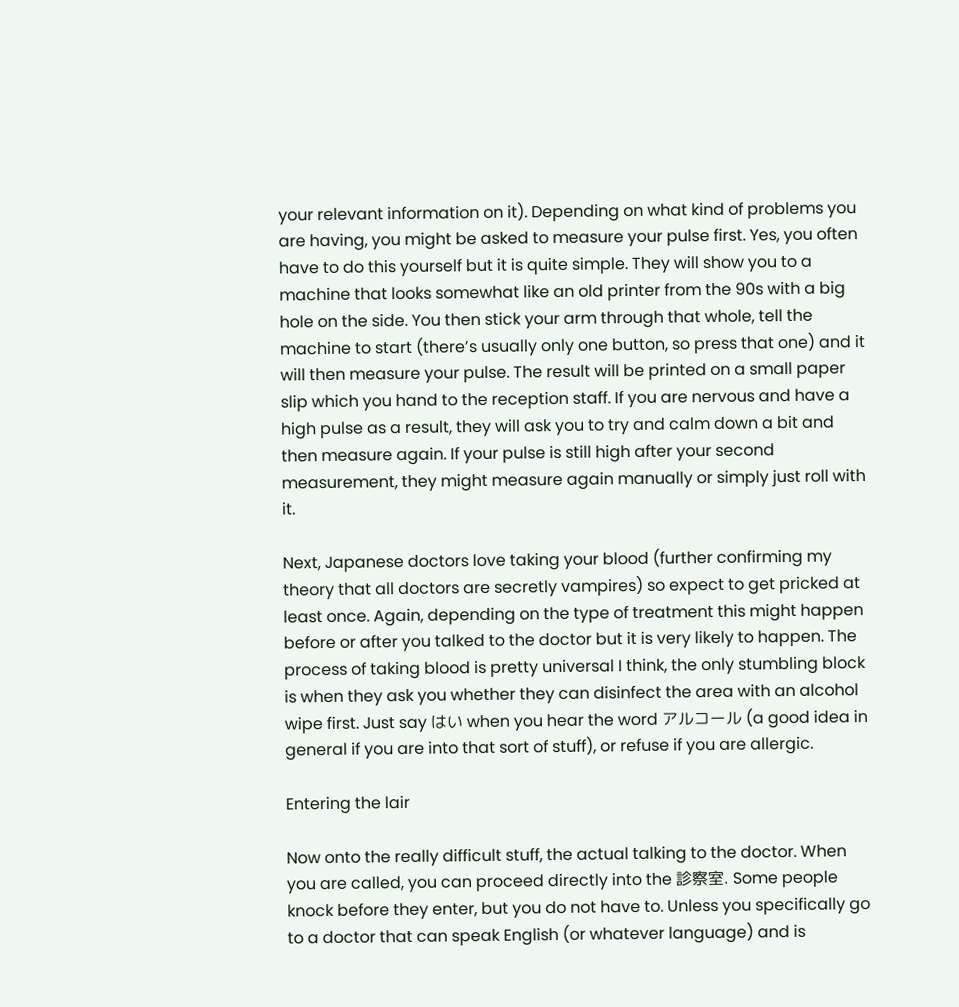your relevant information on it). Depending on what kind of problems you are having, you might be asked to measure your pulse first. Yes, you often have to do this yourself but it is quite simple. They will show you to a machine that looks somewhat like an old printer from the 90s with a big hole on the side. You then stick your arm through that whole, tell the machine to start (there’s usually only one button, so press that one) and it will then measure your pulse. The result will be printed on a small paper slip which you hand to the reception staff. If you are nervous and have a high pulse as a result, they will ask you to try and calm down a bit and then measure again. If your pulse is still high after your second measurement, they might measure again manually or simply just roll with it.

Next, Japanese doctors love taking your blood (further confirming my theory that all doctors are secretly vampires) so expect to get pricked at least once. Again, depending on the type of treatment this might happen before or after you talked to the doctor but it is very likely to happen. The process of taking blood is pretty universal I think, the only stumbling block is when they ask you whether they can disinfect the area with an alcohol wipe first. Just say はい when you hear the word アルコール (a good idea in general if you are into that sort of stuff), or refuse if you are allergic.

Entering the lair

Now onto the really difficult stuff, the actual talking to the doctor. When you are called, you can proceed directly into the 診察室. Some people knock before they enter, but you do not have to. Unless you specifically go to a doctor that can speak English (or whatever language) and is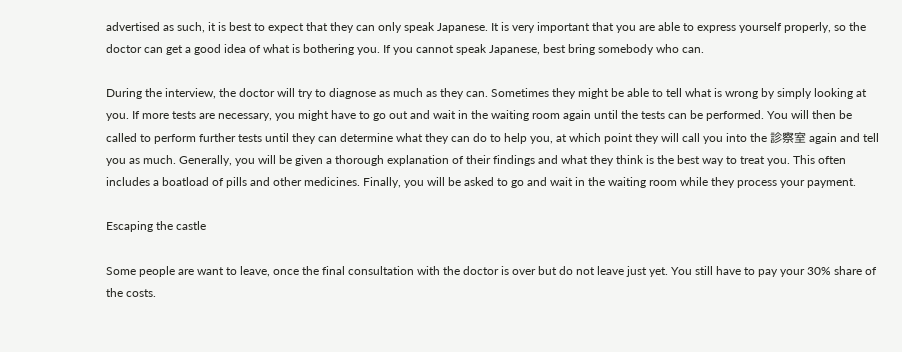advertised as such, it is best to expect that they can only speak Japanese. It is very important that you are able to express yourself properly, so the doctor can get a good idea of what is bothering you. If you cannot speak Japanese, best bring somebody who can.

During the interview, the doctor will try to diagnose as much as they can. Sometimes they might be able to tell what is wrong by simply looking at you. If more tests are necessary, you might have to go out and wait in the waiting room again until the tests can be performed. You will then be called to perform further tests until they can determine what they can do to help you, at which point they will call you into the 診察室 again and tell you as much. Generally, you will be given a thorough explanation of their findings and what they think is the best way to treat you. This often includes a boatload of pills and other medicines. Finally, you will be asked to go and wait in the waiting room while they process your payment.

Escaping the castle

Some people are want to leave, once the final consultation with the doctor is over but do not leave just yet. You still have to pay your 30% share of the costs.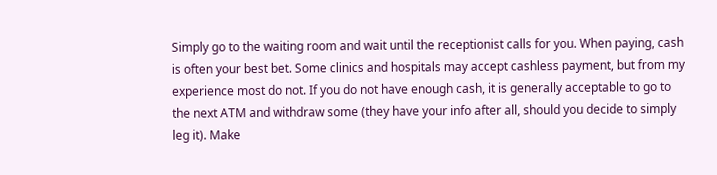Simply go to the waiting room and wait until the receptionist calls for you. When paying, cash is often your best bet. Some clinics and hospitals may accept cashless payment, but from my experience most do not. If you do not have enough cash, it is generally acceptable to go to the next ATM and withdraw some (they have your info after all, should you decide to simply leg it). Make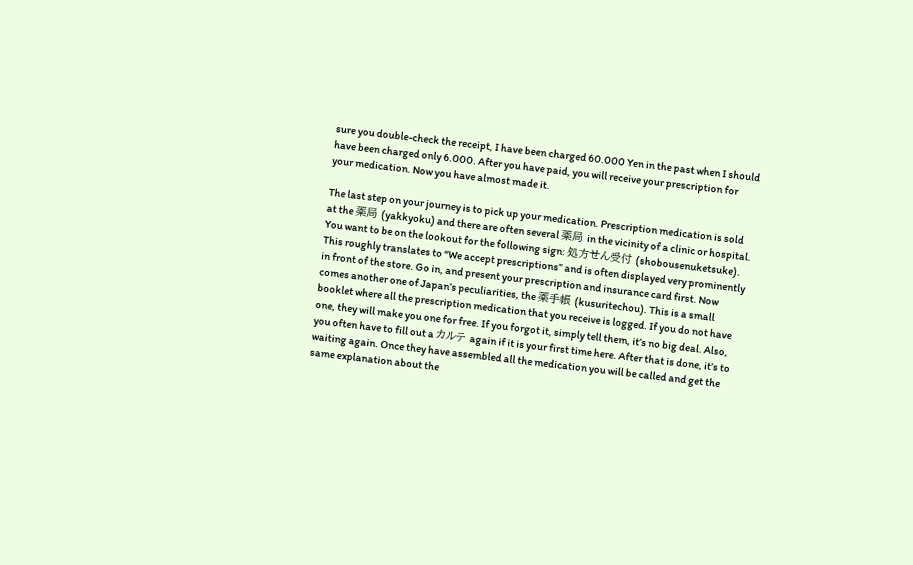sure you double-check the receipt, I have been charged 60.000 Yen in the past when I should have been charged only 6.000. After you have paid, you will receive your prescription for your medication. Now you have almost made it.

The last step on your journey is to pick up your medication. Prescription medication is sold at the 薬局 (yakkyoku) and there are often several 薬局 in the vicinity of a clinic or hospital. You want to be on the lookout for the following sign: 処方せん受付 (shobousenuketsuke). This roughly translates to “We accept prescriptions” and is often displayed very prominently in front of the store. Go in, and present your prescription and insurance card first. Now comes another one of Japan’s peculiarities, the 薬手帳 (kusuritechou). This is a small booklet where all the prescription medication that you receive is logged. If you do not have one, they will make you one for free. If you forgot it, simply tell them, it’s no big deal. Also, you often have to fill out a カルテ again if it is your first time here. After that is done, it’s to waiting again. Once they have assembled all the medication you will be called and get the same explanation about the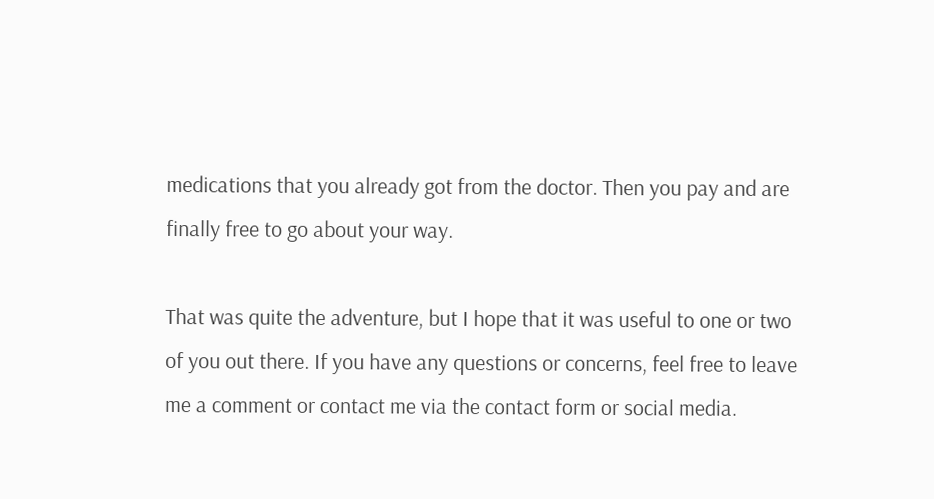medications that you already got from the doctor. Then you pay and are finally free to go about your way.

That was quite the adventure, but I hope that it was useful to one or two of you out there. If you have any questions or concerns, feel free to leave me a comment or contact me via the contact form or social media.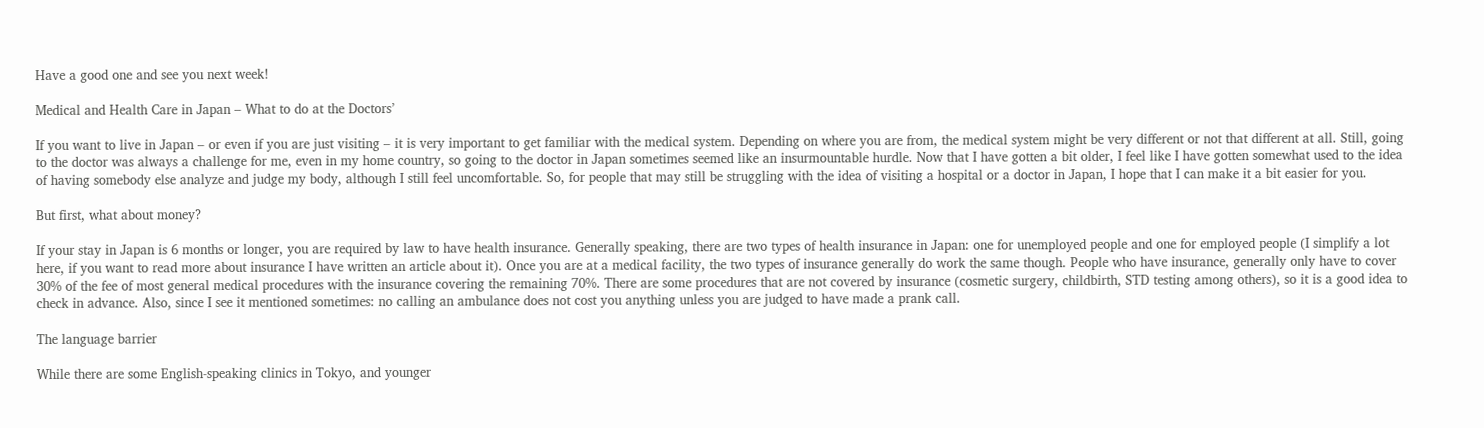Have a good one and see you next week!

Medical and Health Care in Japan – What to do at the Doctors’

If you want to live in Japan – or even if you are just visiting – it is very important to get familiar with the medical system. Depending on where you are from, the medical system might be very different or not that different at all. Still, going to the doctor was always a challenge for me, even in my home country, so going to the doctor in Japan sometimes seemed like an insurmountable hurdle. Now that I have gotten a bit older, I feel like I have gotten somewhat used to the idea of having somebody else analyze and judge my body, although I still feel uncomfortable. So, for people that may still be struggling with the idea of visiting a hospital or a doctor in Japan, I hope that I can make it a bit easier for you.

But first, what about money?

If your stay in Japan is 6 months or longer, you are required by law to have health insurance. Generally speaking, there are two types of health insurance in Japan: one for unemployed people and one for employed people (I simplify a lot here, if you want to read more about insurance I have written an article about it). Once you are at a medical facility, the two types of insurance generally do work the same though. People who have insurance, generally only have to cover 30% of the fee of most general medical procedures with the insurance covering the remaining 70%. There are some procedures that are not covered by insurance (cosmetic surgery, childbirth, STD testing among others), so it is a good idea to check in advance. Also, since I see it mentioned sometimes: no calling an ambulance does not cost you anything unless you are judged to have made a prank call.

The language barrier

While there are some English-speaking clinics in Tokyo, and younger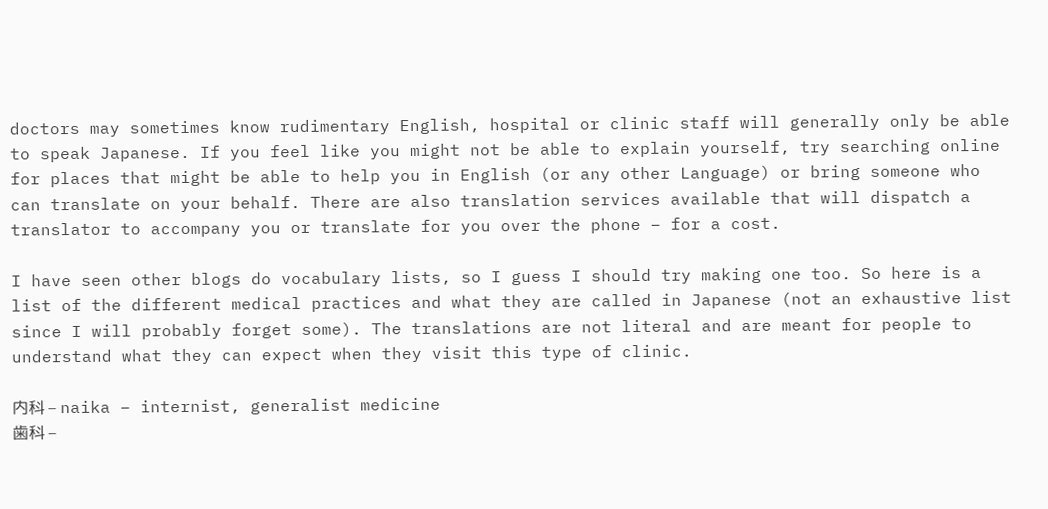doctors may sometimes know rudimentary English, hospital or clinic staff will generally only be able to speak Japanese. If you feel like you might not be able to explain yourself, try searching online for places that might be able to help you in English (or any other Language) or bring someone who can translate on your behalf. There are also translation services available that will dispatch a translator to accompany you or translate for you over the phone – for a cost.

I have seen other blogs do vocabulary lists, so I guess I should try making one too. So here is a list of the different medical practices and what they are called in Japanese (not an exhaustive list since I will probably forget some). The translations are not literal and are meant for people to understand what they can expect when they visit this type of clinic.

内科 – naika – internist, generalist medicine
歯科 –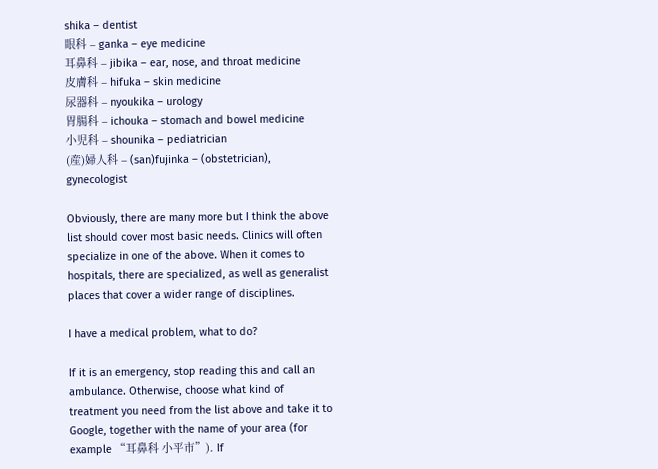shika – dentist
眼科 – ganka – eye medicine
耳鼻科 – jibika – ear, nose, and throat medicine
皮膚科 – hifuka – skin medicine
尿器科 – nyoukika – urology
胃腸科 – ichouka – stomach and bowel medicine
小児科 – shounika – pediatrician
(産)婦人科 – (san)fujinka – (obstetrician), gynecologist

Obviously, there are many more but I think the above list should cover most basic needs. Clinics will often specialize in one of the above. When it comes to hospitals, there are specialized, as well as generalist places that cover a wider range of disciplines.

I have a medical problem, what to do?

If it is an emergency, stop reading this and call an ambulance. Otherwise, choose what kind of treatment you need from the list above and take it to Google, together with the name of your area (for example “耳鼻科 小平市”). If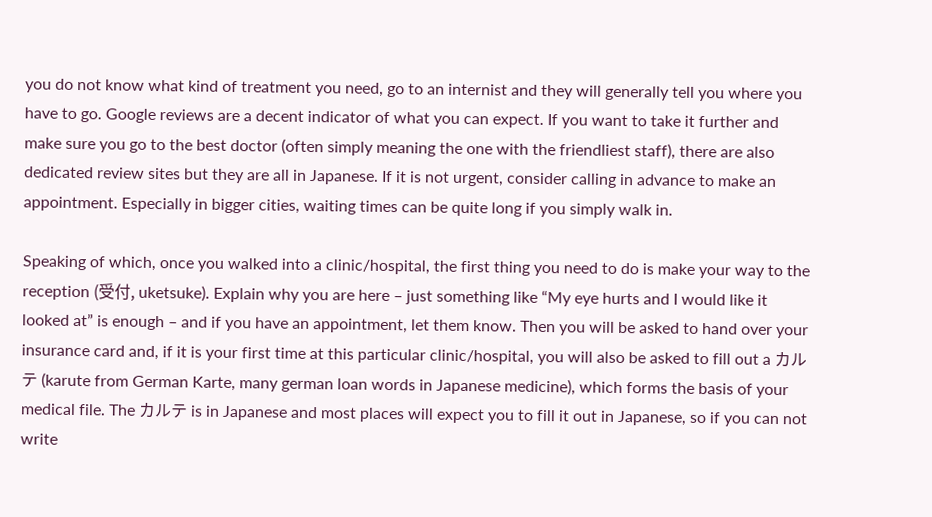you do not know what kind of treatment you need, go to an internist and they will generally tell you where you have to go. Google reviews are a decent indicator of what you can expect. If you want to take it further and make sure you go to the best doctor (often simply meaning the one with the friendliest staff), there are also dedicated review sites but they are all in Japanese. If it is not urgent, consider calling in advance to make an appointment. Especially in bigger cities, waiting times can be quite long if you simply walk in.

Speaking of which, once you walked into a clinic/hospital, the first thing you need to do is make your way to the reception (受付, uketsuke). Explain why you are here – just something like “My eye hurts and I would like it looked at” is enough – and if you have an appointment, let them know. Then you will be asked to hand over your insurance card and, if it is your first time at this particular clinic/hospital, you will also be asked to fill out a カルテ (karute from German Karte, many german loan words in Japanese medicine), which forms the basis of your medical file. The カルテ is in Japanese and most places will expect you to fill it out in Japanese, so if you can not write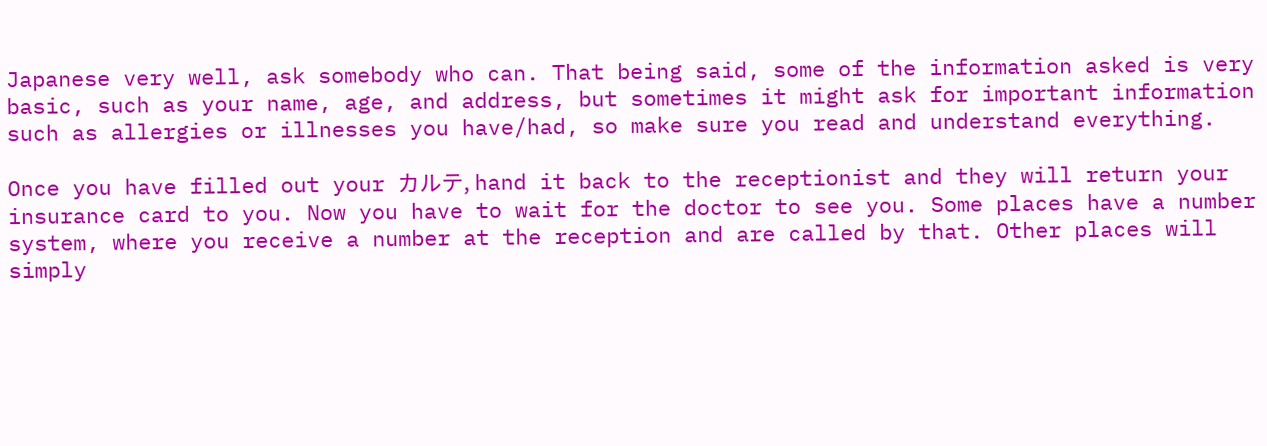Japanese very well, ask somebody who can. That being said, some of the information asked is very basic, such as your name, age, and address, but sometimes it might ask for important information such as allergies or illnesses you have/had, so make sure you read and understand everything.

Once you have filled out your カルテ, hand it back to the receptionist and they will return your insurance card to you. Now you have to wait for the doctor to see you. Some places have a number system, where you receive a number at the reception and are called by that. Other places will simply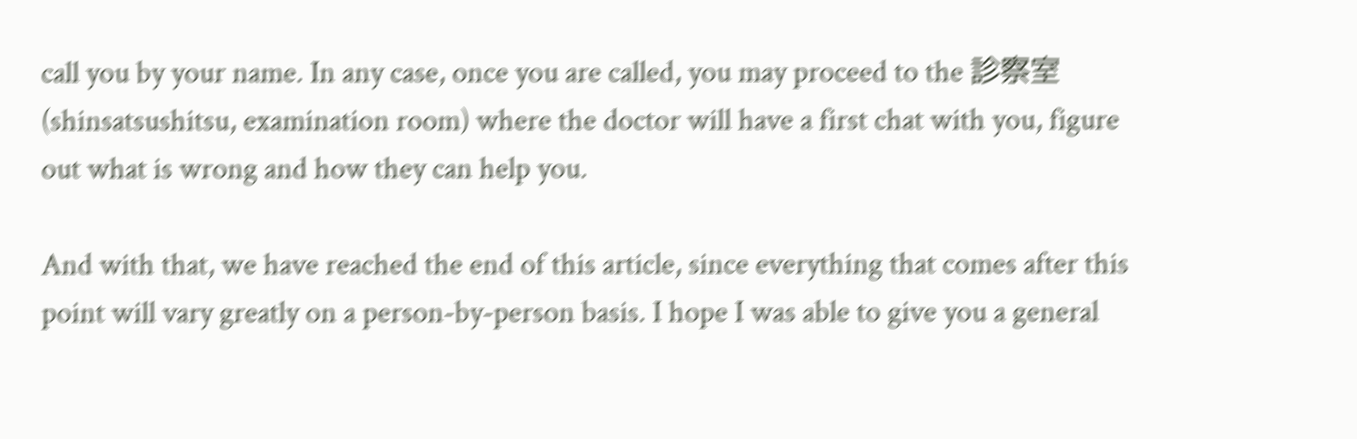call you by your name. In any case, once you are called, you may proceed to the 診察室 (shinsatsushitsu, examination room) where the doctor will have a first chat with you, figure out what is wrong and how they can help you.

And with that, we have reached the end of this article, since everything that comes after this point will vary greatly on a person-by-person basis. I hope I was able to give you a general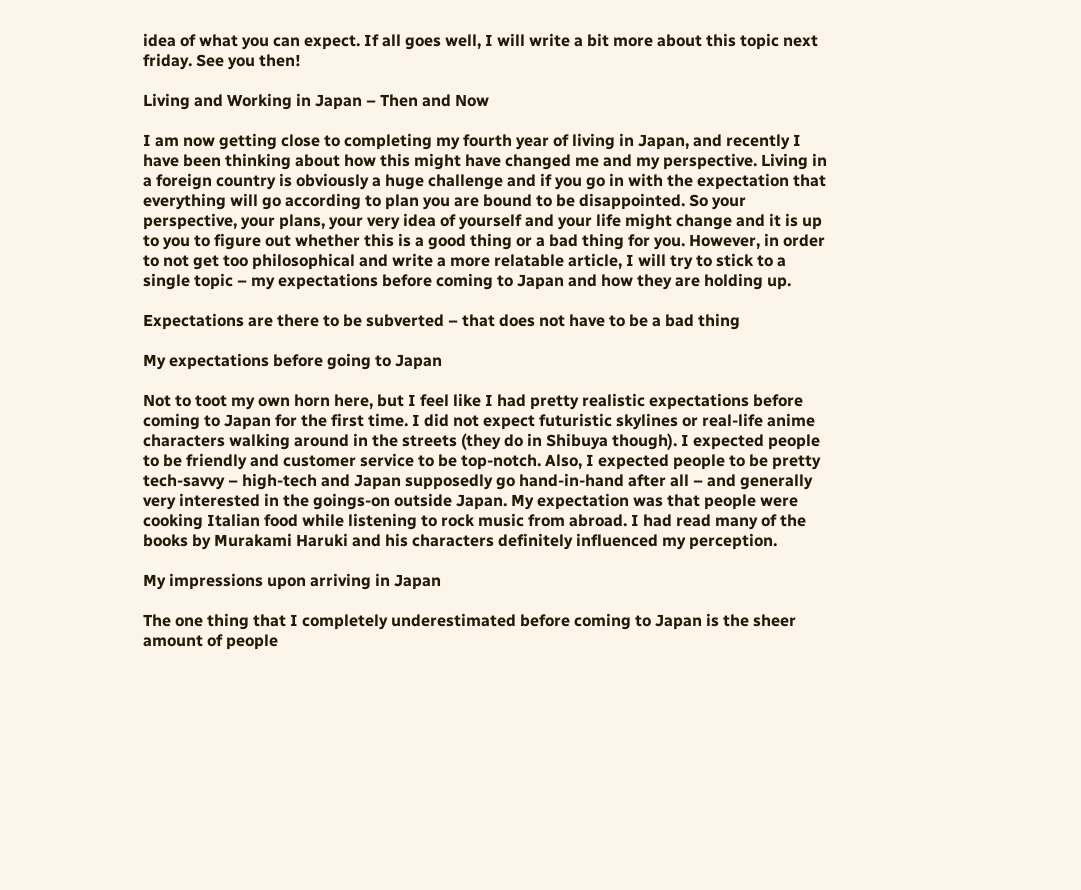idea of what you can expect. If all goes well, I will write a bit more about this topic next friday. See you then!

Living and Working in Japan – Then and Now

I am now getting close to completing my fourth year of living in Japan, and recently I have been thinking about how this might have changed me and my perspective. Living in a foreign country is obviously a huge challenge and if you go in with the expectation that everything will go according to plan you are bound to be disappointed. So your perspective, your plans, your very idea of yourself and your life might change and it is up to you to figure out whether this is a good thing or a bad thing for you. However, in order to not get too philosophical and write a more relatable article, I will try to stick to a single topic – my expectations before coming to Japan and how they are holding up.

Expectations are there to be subverted – that does not have to be a bad thing

My expectations before going to Japan

Not to toot my own horn here, but I feel like I had pretty realistic expectations before coming to Japan for the first time. I did not expect futuristic skylines or real-life anime characters walking around in the streets (they do in Shibuya though). I expected people to be friendly and customer service to be top-notch. Also, I expected people to be pretty tech-savvy – high-tech and Japan supposedly go hand-in-hand after all – and generally very interested in the goings-on outside Japan. My expectation was that people were cooking Italian food while listening to rock music from abroad. I had read many of the books by Murakami Haruki and his characters definitely influenced my perception.

My impressions upon arriving in Japan

The one thing that I completely underestimated before coming to Japan is the sheer amount of people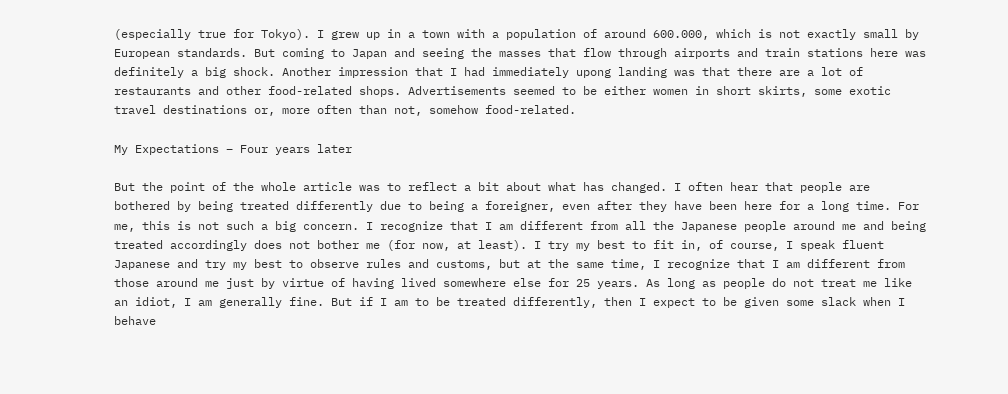(especially true for Tokyo). I grew up in a town with a population of around 600.000, which is not exactly small by European standards. But coming to Japan and seeing the masses that flow through airports and train stations here was definitely a big shock. Another impression that I had immediately upong landing was that there are a lot of restaurants and other food-related shops. Advertisements seemed to be either women in short skirts, some exotic travel destinations or, more often than not, somehow food-related.

My Expectations – Four years later

But the point of the whole article was to reflect a bit about what has changed. I often hear that people are bothered by being treated differently due to being a foreigner, even after they have been here for a long time. For me, this is not such a big concern. I recognize that I am different from all the Japanese people around me and being treated accordingly does not bother me (for now, at least). I try my best to fit in, of course, I speak fluent Japanese and try my best to observe rules and customs, but at the same time, I recognize that I am different from those around me just by virtue of having lived somewhere else for 25 years. As long as people do not treat me like an idiot, I am generally fine. But if I am to be treated differently, then I expect to be given some slack when I behave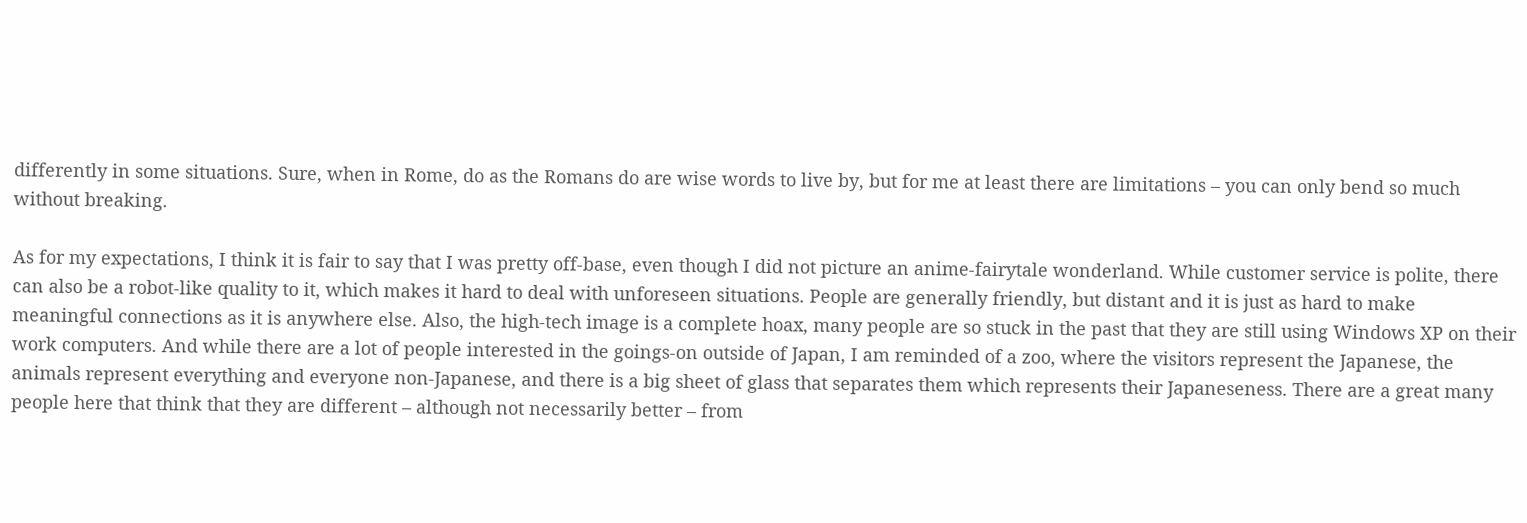differently in some situations. Sure, when in Rome, do as the Romans do are wise words to live by, but for me at least there are limitations – you can only bend so much without breaking.

As for my expectations, I think it is fair to say that I was pretty off-base, even though I did not picture an anime-fairytale wonderland. While customer service is polite, there can also be a robot-like quality to it, which makes it hard to deal with unforeseen situations. People are generally friendly, but distant and it is just as hard to make meaningful connections as it is anywhere else. Also, the high-tech image is a complete hoax, many people are so stuck in the past that they are still using Windows XP on their work computers. And while there are a lot of people interested in the goings-on outside of Japan, I am reminded of a zoo, where the visitors represent the Japanese, the animals represent everything and everyone non-Japanese, and there is a big sheet of glass that separates them which represents their Japaneseness. There are a great many people here that think that they are different – although not necessarily better – from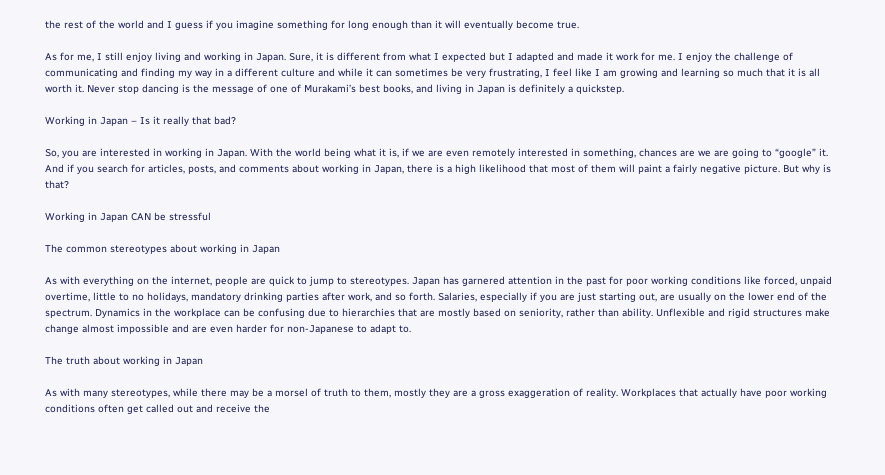the rest of the world and I guess if you imagine something for long enough than it will eventually become true.

As for me, I still enjoy living and working in Japan. Sure, it is different from what I expected but I adapted and made it work for me. I enjoy the challenge of communicating and finding my way in a different culture and while it can sometimes be very frustrating, I feel like I am growing and learning so much that it is all worth it. Never stop dancing is the message of one of Murakami’s best books, and living in Japan is definitely a quickstep.

Working in Japan – Is it really that bad?

So, you are interested in working in Japan. With the world being what it is, if we are even remotely interested in something, chances are we are going to “google” it. And if you search for articles, posts, and comments about working in Japan, there is a high likelihood that most of them will paint a fairly negative picture. But why is that?

Working in Japan CAN be stressful

The common stereotypes about working in Japan

As with everything on the internet, people are quick to jump to stereotypes. Japan has garnered attention in the past for poor working conditions like forced, unpaid overtime, little to no holidays, mandatory drinking parties after work, and so forth. Salaries, especially if you are just starting out, are usually on the lower end of the spectrum. Dynamics in the workplace can be confusing due to hierarchies that are mostly based on seniority, rather than ability. Unflexible and rigid structures make change almost impossible and are even harder for non-Japanese to adapt to.

The truth about working in Japan

As with many stereotypes, while there may be a morsel of truth to them, mostly they are a gross exaggeration of reality. Workplaces that actually have poor working conditions often get called out and receive the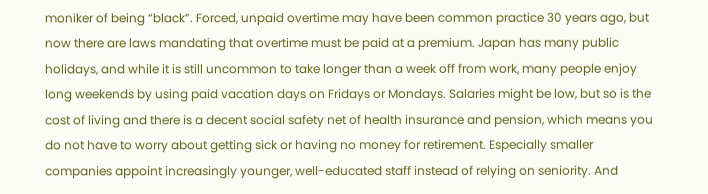moniker of being “black”. Forced, unpaid overtime may have been common practice 30 years ago, but now there are laws mandating that overtime must be paid at a premium. Japan has many public holidays, and while it is still uncommon to take longer than a week off from work, many people enjoy long weekends by using paid vacation days on Fridays or Mondays. Salaries might be low, but so is the cost of living and there is a decent social safety net of health insurance and pension, which means you do not have to worry about getting sick or having no money for retirement. Especially smaller companies appoint increasingly younger, well-educated staff instead of relying on seniority. And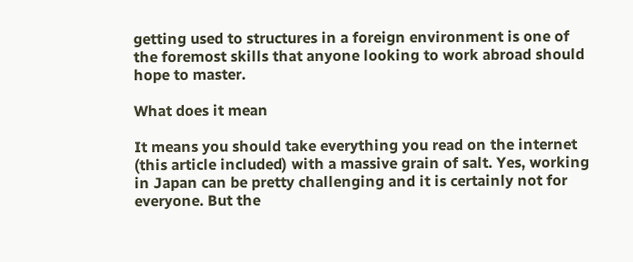getting used to structures in a foreign environment is one of the foremost skills that anyone looking to work abroad should hope to master.

What does it mean

It means you should take everything you read on the internet (this article included) with a massive grain of salt. Yes, working in Japan can be pretty challenging and it is certainly not for everyone. But the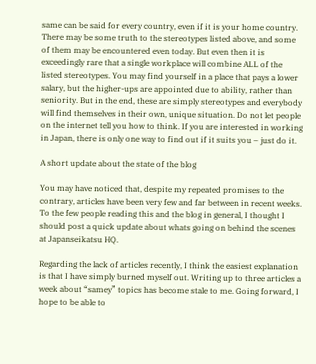same can be said for every country, even if it is your home country. There may be some truth to the stereotypes listed above, and some of them may be encountered even today. But even then it is exceedingly rare that a single workplace will combine ALL of the listed stereotypes. You may find yourself in a place that pays a lower salary, but the higher-ups are appointed due to ability, rather than seniority. But in the end, these are simply stereotypes and everybody will find themselves in their own, unique situation. Do not let people on the internet tell you how to think. If you are interested in working in Japan, there is only one way to find out if it suits you – just do it.

A short update about the state of the blog

You may have noticed that, despite my repeated promises to the contrary, articles have been very few and far between in recent weeks. To the few people reading this and the blog in general, I thought I should post a quick update about whats going on behind the scenes at Japanseikatsu HQ.

Regarding the lack of articles recently, I think the easiest explanation is that I have simply burned myself out. Writing up to three articles a week about “samey” topics has become stale to me. Going forward, I hope to be able to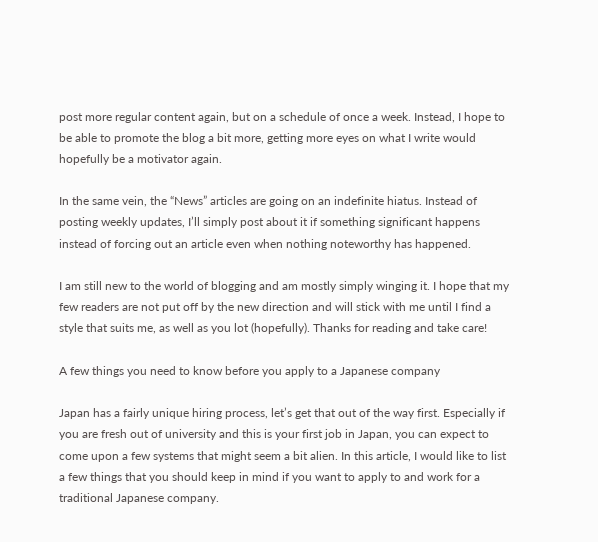post more regular content again, but on a schedule of once a week. Instead, I hope to be able to promote the blog a bit more, getting more eyes on what I write would hopefully be a motivator again.

In the same vein, the “News” articles are going on an indefinite hiatus. Instead of posting weekly updates, I’ll simply post about it if something significant happens instead of forcing out an article even when nothing noteworthy has happened.

I am still new to the world of blogging and am mostly simply winging it. I hope that my few readers are not put off by the new direction and will stick with me until I find a style that suits me, as well as you lot (hopefully). Thanks for reading and take care!

A few things you need to know before you apply to a Japanese company

Japan has a fairly unique hiring process, let’s get that out of the way first. Especially if you are fresh out of university and this is your first job in Japan, you can expect to come upon a few systems that might seem a bit alien. In this article, I would like to list a few things that you should keep in mind if you want to apply to and work for a traditional Japanese company.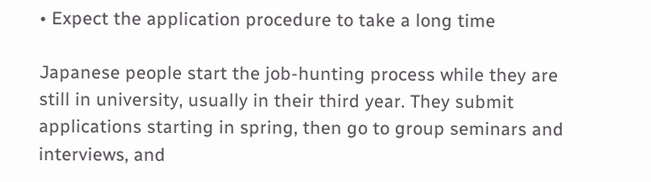• Expect the application procedure to take a long time

Japanese people start the job-hunting process while they are still in university, usually in their third year. They submit applications starting in spring, then go to group seminars and interviews, and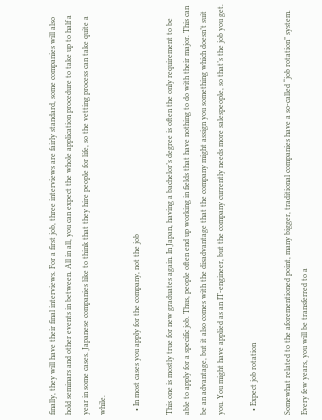finally, they will have their final interviews. For a first job, three interviews are fairly standard, some companies will also hold seminars and other events in between. All in all, you can expect the whole application procedure to take up to half a year in some cases. Japanese companies like to think that they hire people for life, so the vetting process can take quite a while.

  • In most cases you apply for the company, not the job

This one is mostly true for new graduates again. In Japan, having a bachelor’s degree is often the only requirement to be able to apply for a specific job. Thus, people often end up working in fields that have nothing to do with their major. This can be an advantage, but it also comes with the disadvantage that the company might assign you something which doesn’t suit you. You might have applied as an IT-engineer, but the company currently needs more salespeople, so that’s the job you get.

  • Expect job rotation

Somewhat related to the aforementioned point, many bigger, traditional companies have a so-called “job rotation” system. Every few years, you will be transferred to a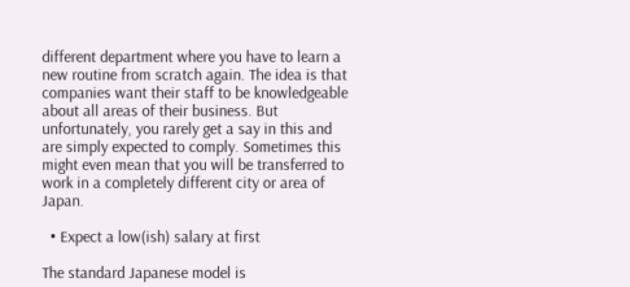different department where you have to learn a new routine from scratch again. The idea is that companies want their staff to be knowledgeable about all areas of their business. But unfortunately, you rarely get a say in this and are simply expected to comply. Sometimes this might even mean that you will be transferred to work in a completely different city or area of Japan.

  • Expect a low(ish) salary at first

The standard Japanese model is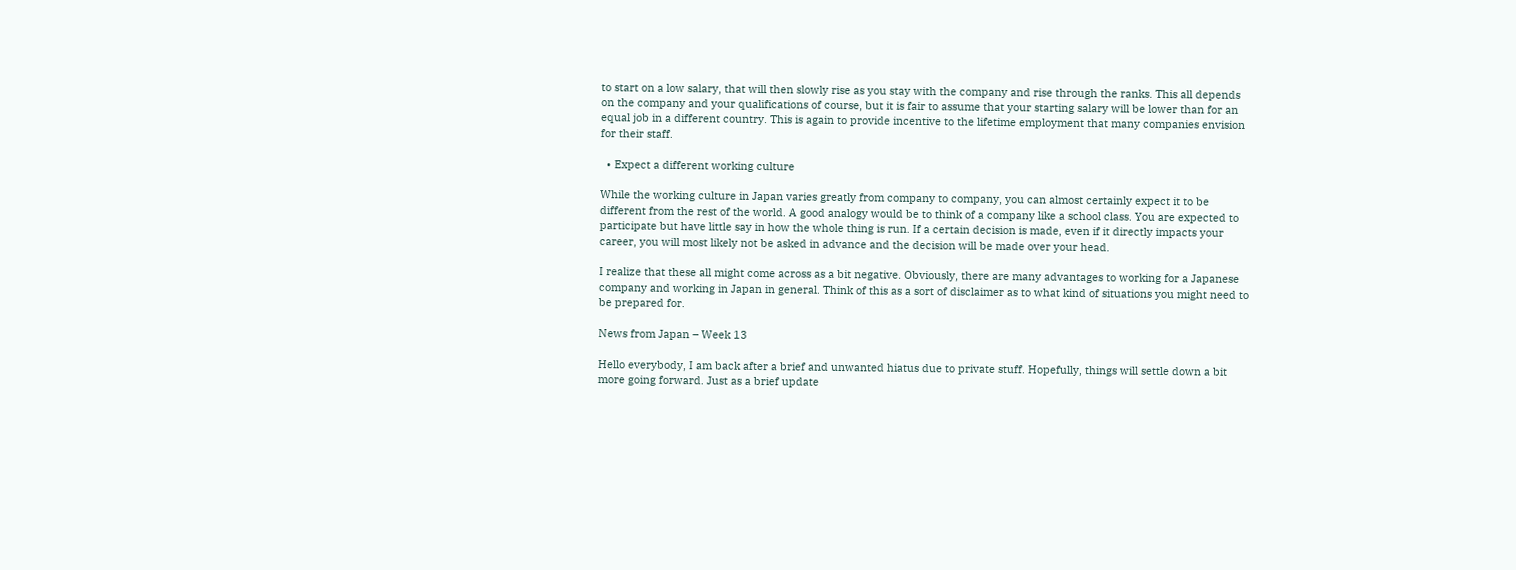to start on a low salary, that will then slowly rise as you stay with the company and rise through the ranks. This all depends on the company and your qualifications of course, but it is fair to assume that your starting salary will be lower than for an equal job in a different country. This is again to provide incentive to the lifetime employment that many companies envision for their staff.

  • Expect a different working culture

While the working culture in Japan varies greatly from company to company, you can almost certainly expect it to be different from the rest of the world. A good analogy would be to think of a company like a school class. You are expected to participate but have little say in how the whole thing is run. If a certain decision is made, even if it directly impacts your career, you will most likely not be asked in advance and the decision will be made over your head.

I realize that these all might come across as a bit negative. Obviously, there are many advantages to working for a Japanese company and working in Japan in general. Think of this as a sort of disclaimer as to what kind of situations you might need to be prepared for.

News from Japan – Week 13

Hello everybody, I am back after a brief and unwanted hiatus due to private stuff. Hopefully, things will settle down a bit more going forward. Just as a brief update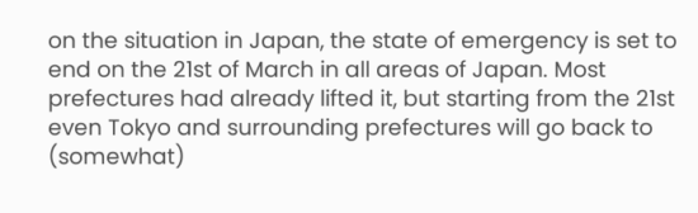on the situation in Japan, the state of emergency is set to end on the 21st of March in all areas of Japan. Most prefectures had already lifted it, but starting from the 21st even Tokyo and surrounding prefectures will go back to (somewhat)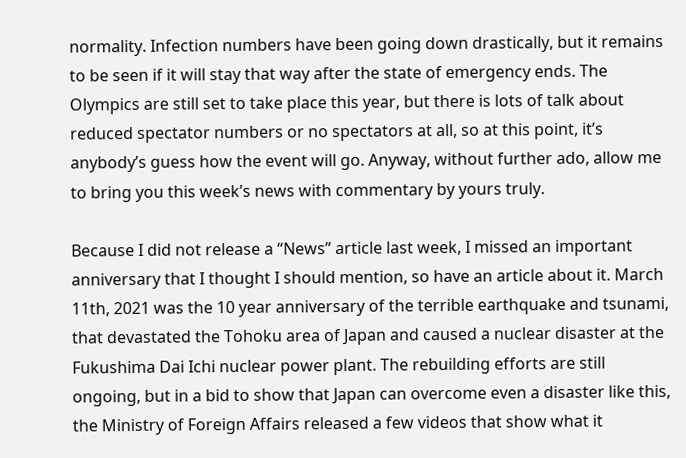normality. Infection numbers have been going down drastically, but it remains to be seen if it will stay that way after the state of emergency ends. The Olympics are still set to take place this year, but there is lots of talk about reduced spectator numbers or no spectators at all, so at this point, it’s anybody’s guess how the event will go. Anyway, without further ado, allow me to bring you this week’s news with commentary by yours truly.

Because I did not release a “News” article last week, I missed an important anniversary that I thought I should mention, so have an article about it. March 11th, 2021 was the 10 year anniversary of the terrible earthquake and tsunami, that devastated the Tohoku area of Japan and caused a nuclear disaster at the Fukushima Dai Ichi nuclear power plant. The rebuilding efforts are still ongoing, but in a bid to show that Japan can overcome even a disaster like this, the Ministry of Foreign Affairs released a few videos that show what it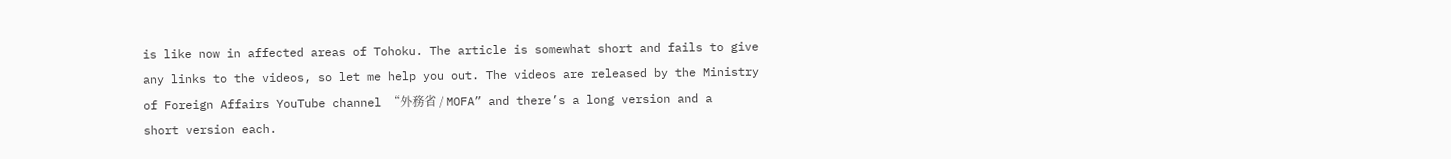is like now in affected areas of Tohoku. The article is somewhat short and fails to give any links to the videos, so let me help you out. The videos are released by the Ministry of Foreign Affairs YouTube channel “外務省 / MOFA” and there’s a long version and a short version each.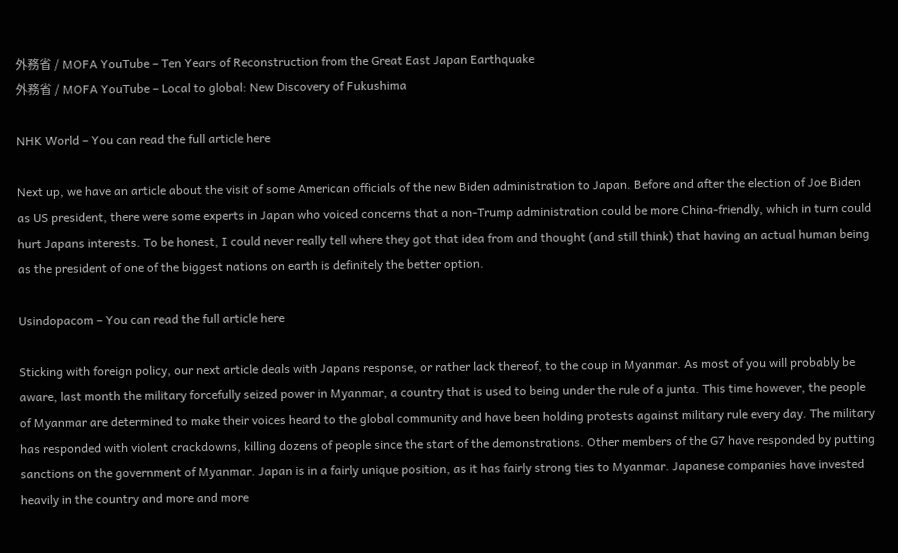外務省 / MOFA YouTube – Ten Years of Reconstruction from the Great East Japan Earthquake
外務省 / MOFA YouTube – Local to global: New Discovery of Fukushima

NHK World – You can read the full article here

Next up, we have an article about the visit of some American officials of the new Biden administration to Japan. Before and after the election of Joe Biden as US president, there were some experts in Japan who voiced concerns that a non-Trump administration could be more China-friendly, which in turn could hurt Japans interests. To be honest, I could never really tell where they got that idea from and thought (and still think) that having an actual human being as the president of one of the biggest nations on earth is definitely the better option.

Usindopacom – You can read the full article here

Sticking with foreign policy, our next article deals with Japans response, or rather lack thereof, to the coup in Myanmar. As most of you will probably be aware, last month the military forcefully seized power in Myanmar, a country that is used to being under the rule of a junta. This time however, the people of Myanmar are determined to make their voices heard to the global community and have been holding protests against military rule every day. The military has responded with violent crackdowns, killing dozens of people since the start of the demonstrations. Other members of the G7 have responded by putting sanctions on the government of Myanmar. Japan is in a fairly unique position, as it has fairly strong ties to Myanmar. Japanese companies have invested heavily in the country and more and more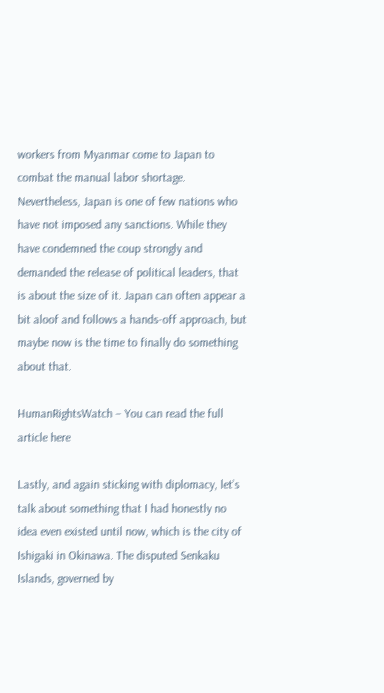workers from Myanmar come to Japan to combat the manual labor shortage. Nevertheless, Japan is one of few nations who have not imposed any sanctions. While they have condemned the coup strongly and demanded the release of political leaders, that is about the size of it. Japan can often appear a bit aloof and follows a hands-off approach, but maybe now is the time to finally do something about that.

HumanRightsWatch – You can read the full article here

Lastly, and again sticking with diplomacy, let’s talk about something that I had honestly no idea even existed until now, which is the city of Ishigaki in Okinawa. The disputed Senkaku Islands, governed by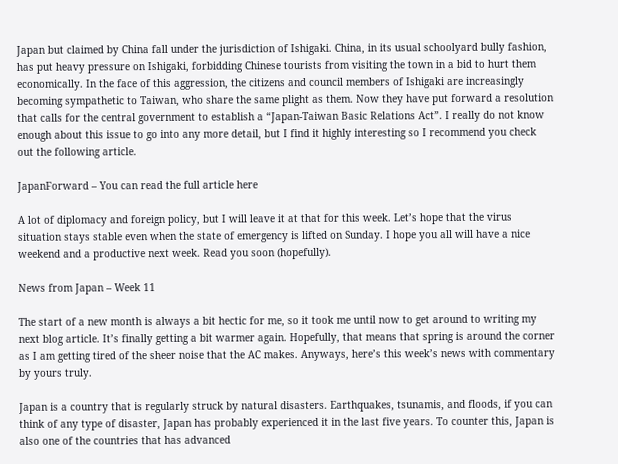Japan but claimed by China fall under the jurisdiction of Ishigaki. China, in its usual schoolyard bully fashion, has put heavy pressure on Ishigaki, forbidding Chinese tourists from visiting the town in a bid to hurt them economically. In the face of this aggression, the citizens and council members of Ishigaki are increasingly becoming sympathetic to Taiwan, who share the same plight as them. Now they have put forward a resolution that calls for the central government to establish a “Japan-Taiwan Basic Relations Act”. I really do not know enough about this issue to go into any more detail, but I find it highly interesting so I recommend you check out the following article.

JapanForward – You can read the full article here

A lot of diplomacy and foreign policy, but I will leave it at that for this week. Let’s hope that the virus situation stays stable even when the state of emergency is lifted on Sunday. I hope you all will have a nice weekend and a productive next week. Read you soon (hopefully).

News from Japan – Week 11

The start of a new month is always a bit hectic for me, so it took me until now to get around to writing my next blog article. It’s finally getting a bit warmer again. Hopefully, that means that spring is around the corner as I am getting tired of the sheer noise that the AC makes. Anyways, here’s this week’s news with commentary by yours truly.

Japan is a country that is regularly struck by natural disasters. Earthquakes, tsunamis, and floods, if you can think of any type of disaster, Japan has probably experienced it in the last five years. To counter this, Japan is also one of the countries that has advanced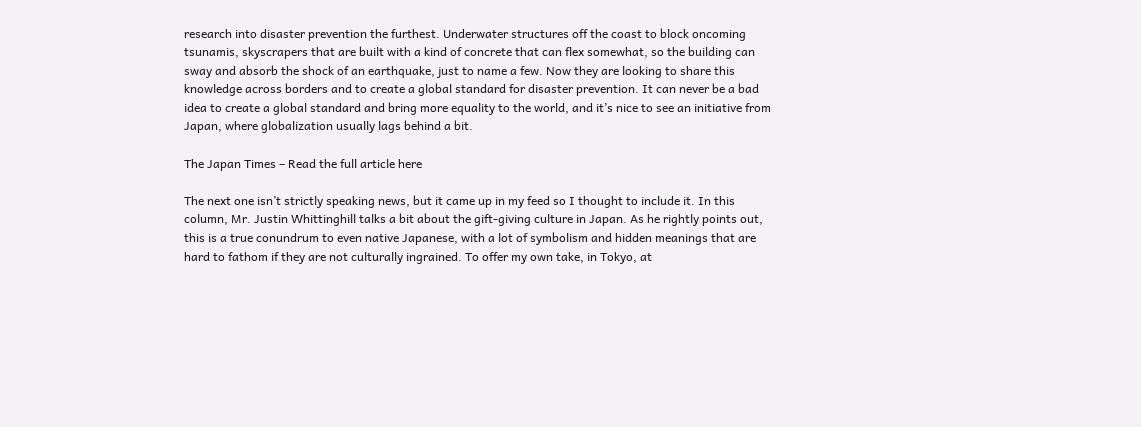research into disaster prevention the furthest. Underwater structures off the coast to block oncoming tsunamis, skyscrapers that are built with a kind of concrete that can flex somewhat, so the building can sway and absorb the shock of an earthquake, just to name a few. Now they are looking to share this knowledge across borders and to create a global standard for disaster prevention. It can never be a bad idea to create a global standard and bring more equality to the world, and it’s nice to see an initiative from Japan, where globalization usually lags behind a bit.

The Japan Times – Read the full article here

The next one isn’t strictly speaking news, but it came up in my feed so I thought to include it. In this column, Mr. Justin Whittinghill talks a bit about the gift-giving culture in Japan. As he rightly points out, this is a true conundrum to even native Japanese, with a lot of symbolism and hidden meanings that are hard to fathom if they are not culturally ingrained. To offer my own take, in Tokyo, at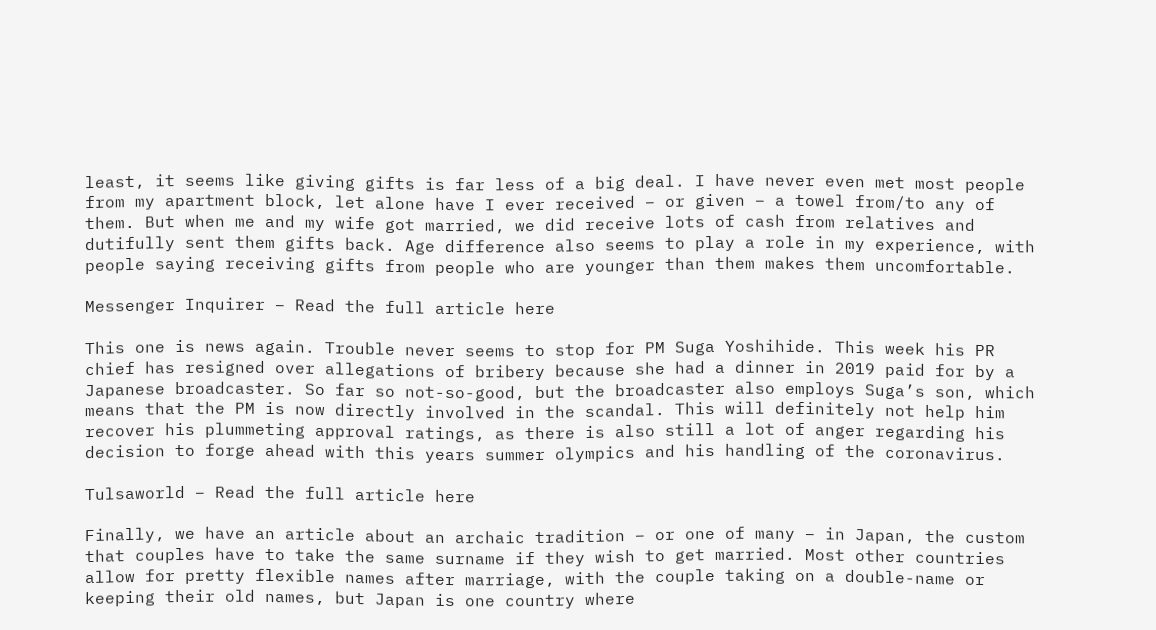least, it seems like giving gifts is far less of a big deal. I have never even met most people from my apartment block, let alone have I ever received – or given – a towel from/to any of them. But when me and my wife got married, we did receive lots of cash from relatives and dutifully sent them gifts back. Age difference also seems to play a role in my experience, with people saying receiving gifts from people who are younger than them makes them uncomfortable.

Messenger Inquirer – Read the full article here

This one is news again. Trouble never seems to stop for PM Suga Yoshihide. This week his PR chief has resigned over allegations of bribery because she had a dinner in 2019 paid for by a Japanese broadcaster. So far so not-so-good, but the broadcaster also employs Suga’s son, which means that the PM is now directly involved in the scandal. This will definitely not help him recover his plummeting approval ratings, as there is also still a lot of anger regarding his decision to forge ahead with this years summer olympics and his handling of the coronavirus.

Tulsaworld – Read the full article here

Finally, we have an article about an archaic tradition – or one of many – in Japan, the custom that couples have to take the same surname if they wish to get married. Most other countries allow for pretty flexible names after marriage, with the couple taking on a double-name or keeping their old names, but Japan is one country where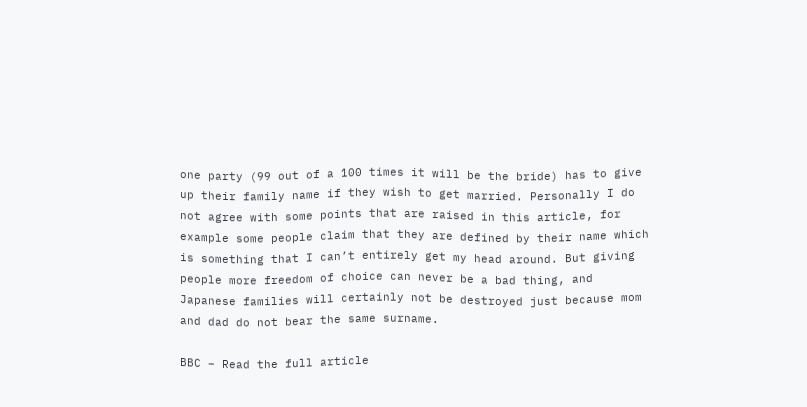one party (99 out of a 100 times it will be the bride) has to give up their family name if they wish to get married. Personally I do not agree with some points that are raised in this article, for example some people claim that they are defined by their name which is something that I can’t entirely get my head around. But giving people more freedom of choice can never be a bad thing, and Japanese families will certainly not be destroyed just because mom and dad do not bear the same surname.

BBC – Read the full article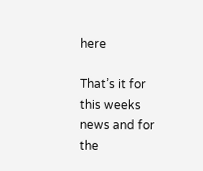here

That’s it for this weeks news and for the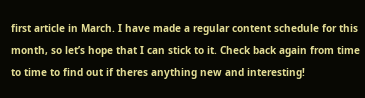first article in March. I have made a regular content schedule for this month, so let’s hope that I can stick to it. Check back again from time to time to find out if theres anything new and interesting!